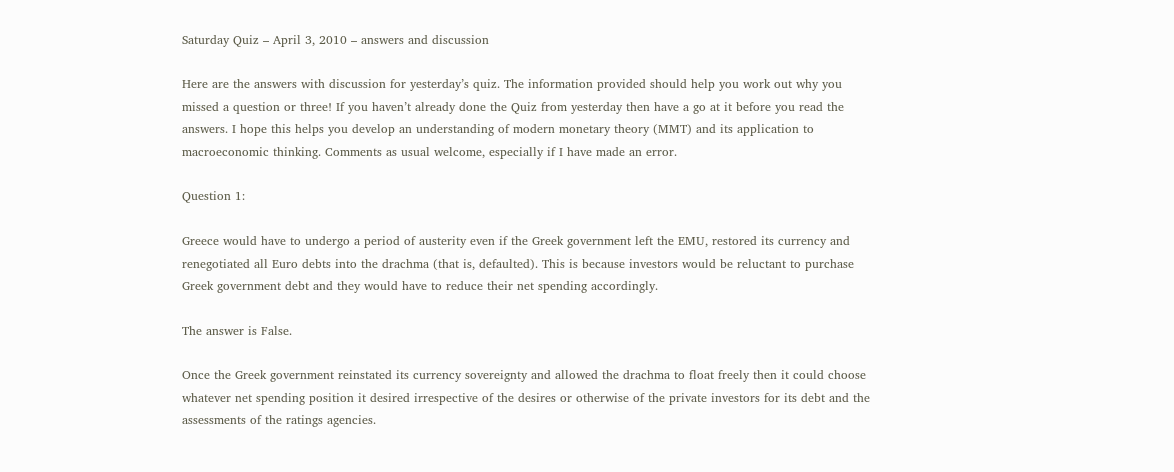Saturday Quiz – April 3, 2010 – answers and discussion

Here are the answers with discussion for yesterday’s quiz. The information provided should help you work out why you missed a question or three! If you haven’t already done the Quiz from yesterday then have a go at it before you read the answers. I hope this helps you develop an understanding of modern monetary theory (MMT) and its application to macroeconomic thinking. Comments as usual welcome, especially if I have made an error.

Question 1:

Greece would have to undergo a period of austerity even if the Greek government left the EMU, restored its currency and renegotiated all Euro debts into the drachma (that is, defaulted). This is because investors would be reluctant to purchase Greek government debt and they would have to reduce their net spending accordingly.

The answer is False.

Once the Greek government reinstated its currency sovereignty and allowed the drachma to float freely then it could choose whatever net spending position it desired irrespective of the desires or otherwise of the private investors for its debt and the assessments of the ratings agencies.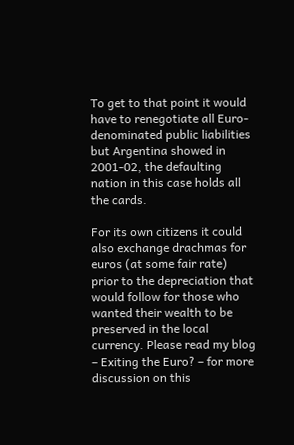To get to that point it would have to renegotiate all Euro-denominated public liabilities but Argentina showed in 2001-02, the defaulting nation in this case holds all the cards.

For its own citizens it could also exchange drachmas for euros (at some fair rate) prior to the depreciation that would follow for those who wanted their wealth to be preserved in the local currency. Please read my blog – Exiting the Euro? – for more discussion on this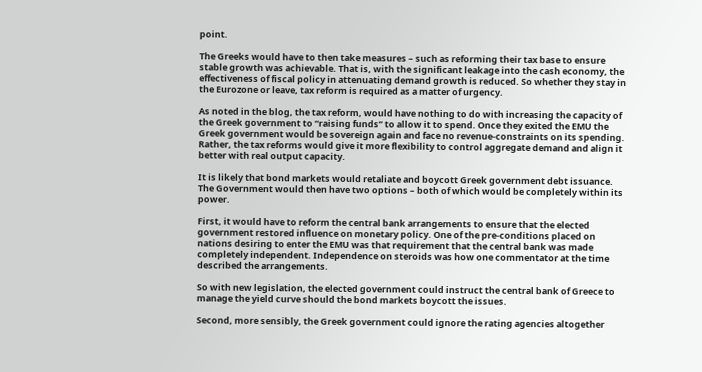point.

The Greeks would have to then take measures – such as reforming their tax base to ensure stable growth was achievable. That is, with the significant leakage into the cash economy, the effectiveness of fiscal policy in attenuating demand growth is reduced. So whether they stay in the Eurozone or leave, tax reform is required as a matter of urgency.

As noted in the blog, the tax reform, would have nothing to do with increasing the capacity of the Greek government to “raising funds” to allow it to spend. Once they exited the EMU the Greek government would be sovereign again and face no revenue-constraints on its spending. Rather, the tax reforms would give it more flexibility to control aggregate demand and align it better with real output capacity.

It is likely that bond markets would retaliate and boycott Greek government debt issuance. The Government would then have two options – both of which would be completely within its power.

First, it would have to reform the central bank arrangements to ensure that the elected government restored influence on monetary policy. One of the pre-conditions placed on nations desiring to enter the EMU was that requirement that the central bank was made completely independent. Independence on steroids was how one commentator at the time described the arrangements.

So with new legislation, the elected government could instruct the central bank of Greece to manage the yield curve should the bond markets boycott the issues.

Second, more sensibly, the Greek government could ignore the rating agencies altogether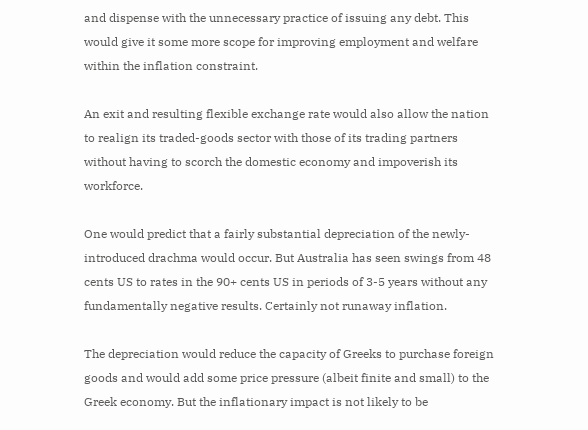and dispense with the unnecessary practice of issuing any debt. This would give it some more scope for improving employment and welfare within the inflation constraint.

An exit and resulting flexible exchange rate would also allow the nation to realign its traded-goods sector with those of its trading partners without having to scorch the domestic economy and impoverish its workforce.

One would predict that a fairly substantial depreciation of the newly-introduced drachma would occur. But Australia has seen swings from 48 cents US to rates in the 90+ cents US in periods of 3-5 years without any fundamentally negative results. Certainly not runaway inflation.

The depreciation would reduce the capacity of Greeks to purchase foreign goods and would add some price pressure (albeit finite and small) to the Greek economy. But the inflationary impact is not likely to be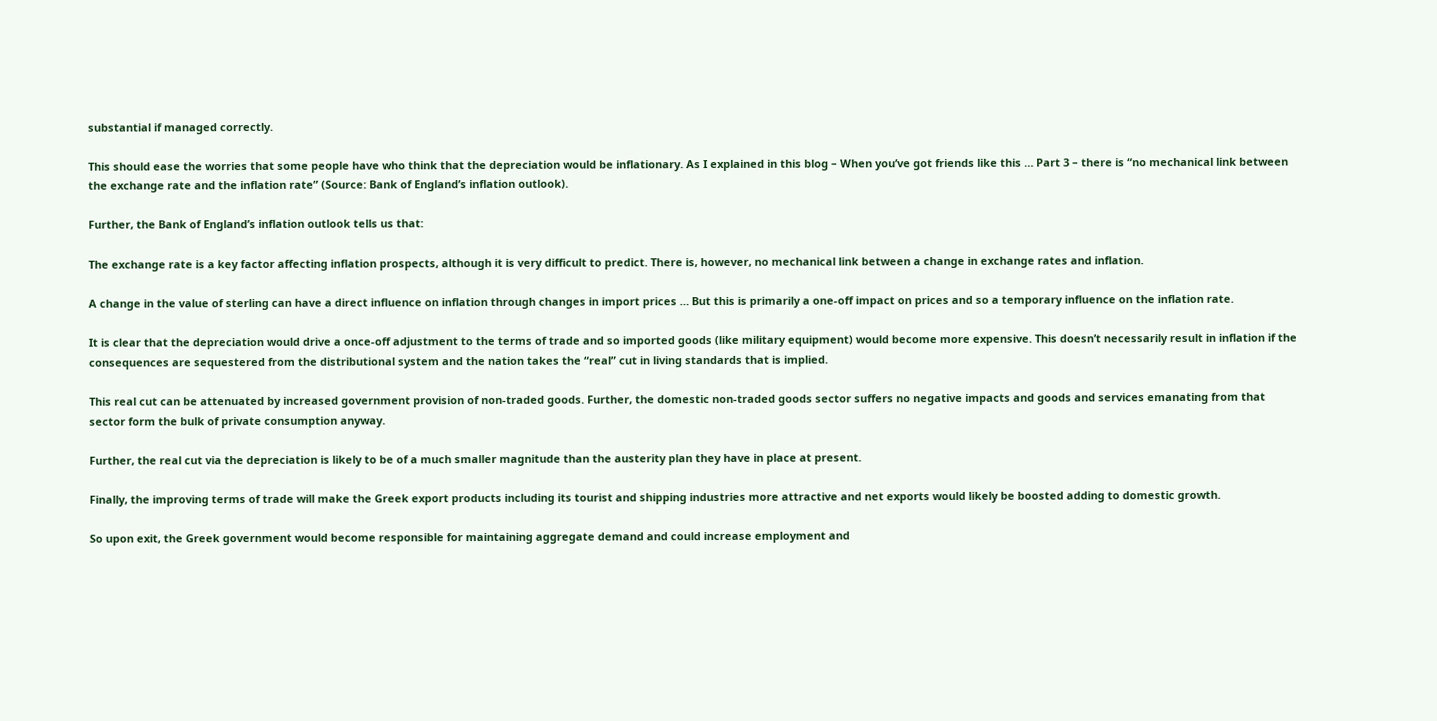substantial if managed correctly.

This should ease the worries that some people have who think that the depreciation would be inflationary. As I explained in this blog – When you’ve got friends like this … Part 3 – there is “no mechanical link between the exchange rate and the inflation rate” (Source: Bank of England’s inflation outlook).

Further, the Bank of England’s inflation outlook tells us that:

The exchange rate is a key factor affecting inflation prospects, although it is very difficult to predict. There is, however, no mechanical link between a change in exchange rates and inflation.

A change in the value of sterling can have a direct influence on inflation through changes in import prices … But this is primarily a one-off impact on prices and so a temporary influence on the inflation rate.

It is clear that the depreciation would drive a once-off adjustment to the terms of trade and so imported goods (like military equipment) would become more expensive. This doesn’t necessarily result in inflation if the consequences are sequestered from the distributional system and the nation takes the “real” cut in living standards that is implied.

This real cut can be attenuated by increased government provision of non-traded goods. Further, the domestic non-traded goods sector suffers no negative impacts and goods and services emanating from that sector form the bulk of private consumption anyway.

Further, the real cut via the depreciation is likely to be of a much smaller magnitude than the austerity plan they have in place at present.

Finally, the improving terms of trade will make the Greek export products including its tourist and shipping industries more attractive and net exports would likely be boosted adding to domestic growth.

So upon exit, the Greek government would become responsible for maintaining aggregate demand and could increase employment and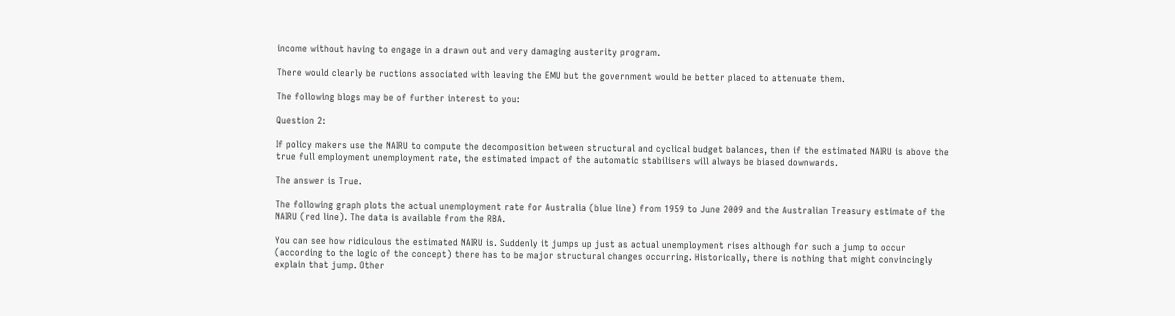income without having to engage in a drawn out and very damaging austerity program.

There would clearly be ructions associated with leaving the EMU but the government would be better placed to attenuate them.

The following blogs may be of further interest to you:

Question 2:

If policy makers use the NAIRU to compute the decomposition between structural and cyclical budget balances, then if the estimated NAIRU is above the true full employment unemployment rate, the estimated impact of the automatic stabilisers will always be biased downwards.

The answer is True.

The following graph plots the actual unemployment rate for Australia (blue line) from 1959 to June 2009 and the Australian Treasury estimate of the NAIRU (red line). The data is available from the RBA.

You can see how ridiculous the estimated NAIRU is. Suddenly it jumps up just as actual unemployment rises although for such a jump to occur (according to the logic of the concept) there has to be major structural changes occurring. Historically, there is nothing that might convincingly explain that jump. Other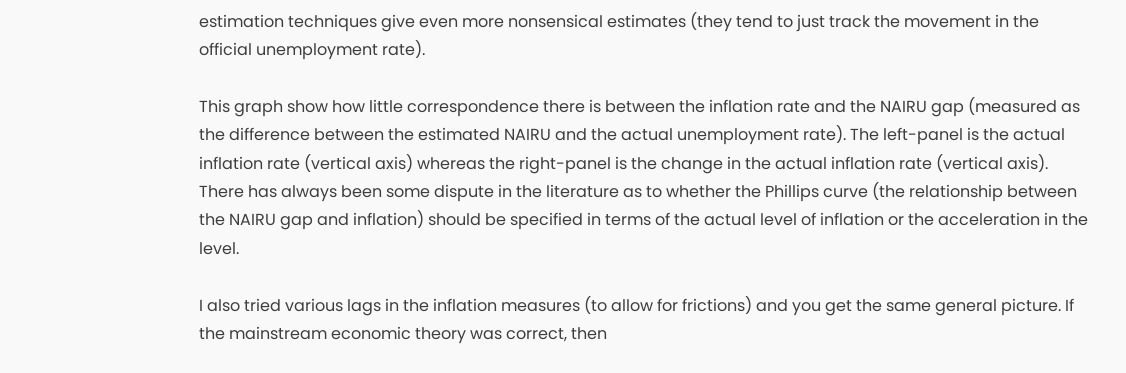estimation techniques give even more nonsensical estimates (they tend to just track the movement in the official unemployment rate).

This graph show how little correspondence there is between the inflation rate and the NAIRU gap (measured as the difference between the estimated NAIRU and the actual unemployment rate). The left-panel is the actual inflation rate (vertical axis) whereas the right-panel is the change in the actual inflation rate (vertical axis). There has always been some dispute in the literature as to whether the Phillips curve (the relationship between the NAIRU gap and inflation) should be specified in terms of the actual level of inflation or the acceleration in the level.

I also tried various lags in the inflation measures (to allow for frictions) and you get the same general picture. If the mainstream economic theory was correct, then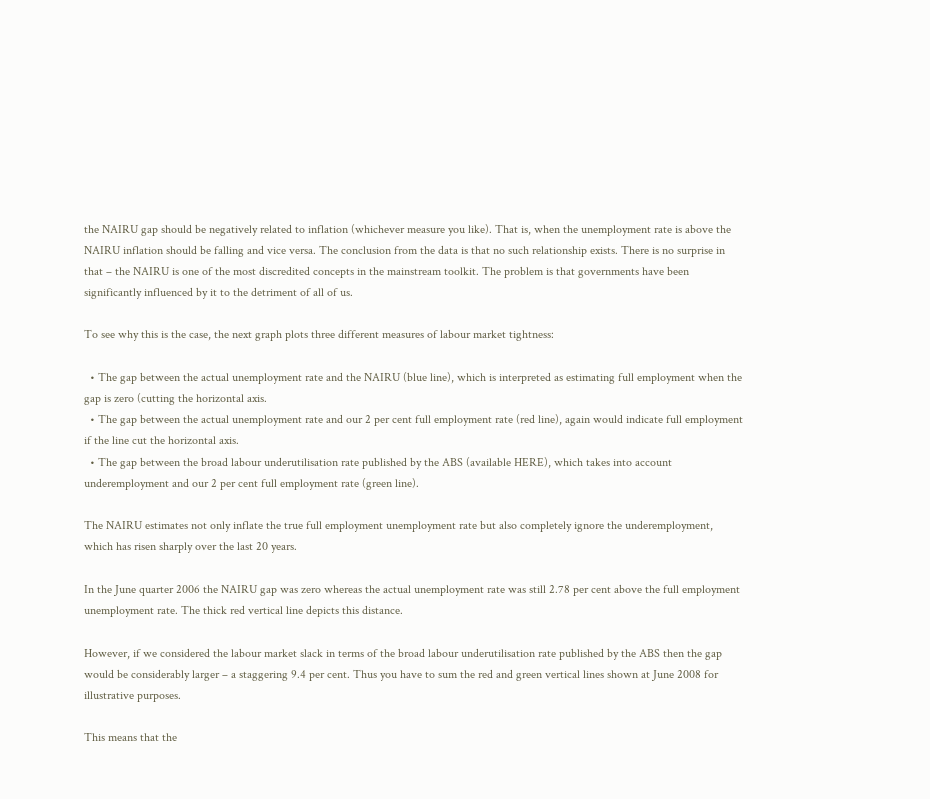the NAIRU gap should be negatively related to inflation (whichever measure you like). That is, when the unemployment rate is above the NAIRU inflation should be falling and vice versa. The conclusion from the data is that no such relationship exists. There is no surprise in that – the NAIRU is one of the most discredited concepts in the mainstream toolkit. The problem is that governments have been significantly influenced by it to the detriment of all of us.

To see why this is the case, the next graph plots three different measures of labour market tightness:

  • The gap between the actual unemployment rate and the NAIRU (blue line), which is interpreted as estimating full employment when the gap is zero (cutting the horizontal axis.
  • The gap between the actual unemployment rate and our 2 per cent full employment rate (red line), again would indicate full employment if the line cut the horizontal axis.
  • The gap between the broad labour underutilisation rate published by the ABS (available HERE), which takes into account underemployment and our 2 per cent full employment rate (green line).

The NAIRU estimates not only inflate the true full employment unemployment rate but also completely ignore the underemployment, which has risen sharply over the last 20 years.

In the June quarter 2006 the NAIRU gap was zero whereas the actual unemployment rate was still 2.78 per cent above the full employment unemployment rate. The thick red vertical line depicts this distance.

However, if we considered the labour market slack in terms of the broad labour underutilisation rate published by the ABS then the gap would be considerably larger – a staggering 9.4 per cent. Thus you have to sum the red and green vertical lines shown at June 2008 for illustrative purposes.

This means that the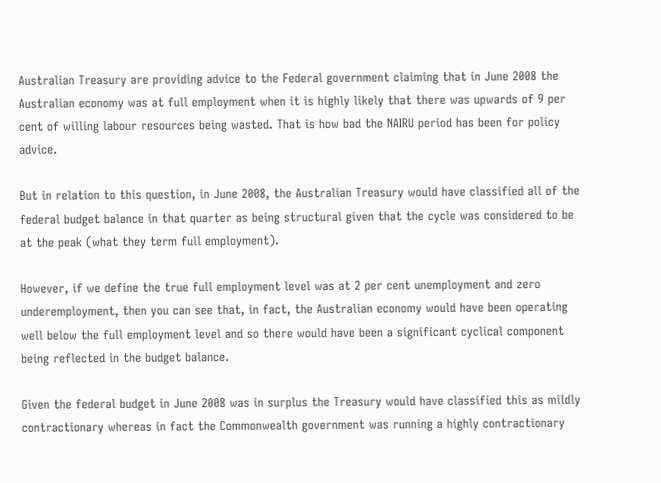Australian Treasury are providing advice to the Federal government claiming that in June 2008 the Australian economy was at full employment when it is highly likely that there was upwards of 9 per cent of willing labour resources being wasted. That is how bad the NAIRU period has been for policy advice.

But in relation to this question, in June 2008, the Australian Treasury would have classified all of the federal budget balance in that quarter as being structural given that the cycle was considered to be at the peak (what they term full employment).

However, if we define the true full employment level was at 2 per cent unemployment and zero underemployment, then you can see that, in fact, the Australian economy would have been operating well below the full employment level and so there would have been a significant cyclical component being reflected in the budget balance.

Given the federal budget in June 2008 was in surplus the Treasury would have classified this as mildly contractionary whereas in fact the Commonwealth government was running a highly contractionary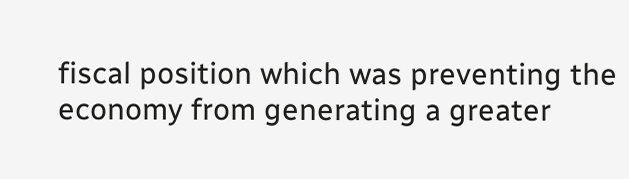fiscal position which was preventing the economy from generating a greater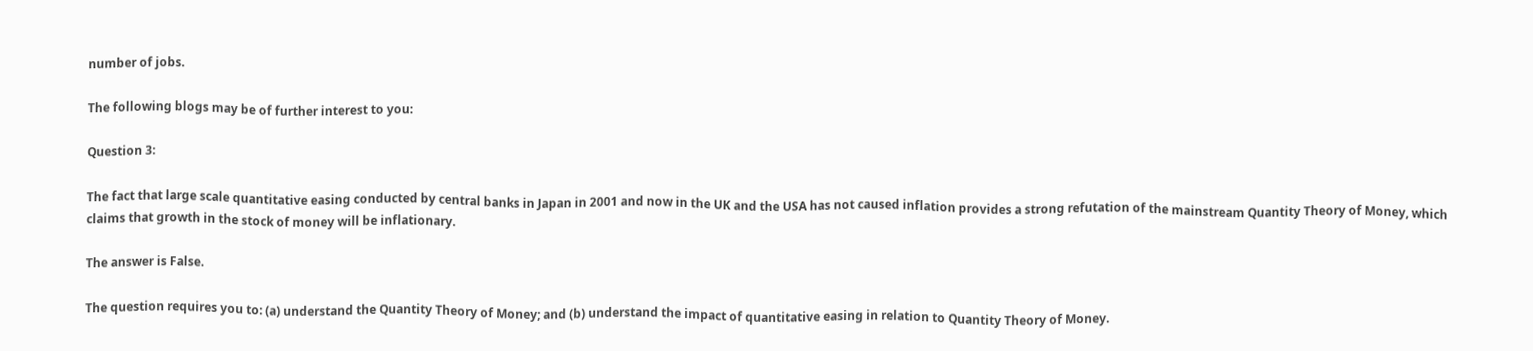number of jobs.

The following blogs may be of further interest to you:

Question 3:

The fact that large scale quantitative easing conducted by central banks in Japan in 2001 and now in the UK and the USA has not caused inflation provides a strong refutation of the mainstream Quantity Theory of Money, which claims that growth in the stock of money will be inflationary.

The answer is False.

The question requires you to: (a) understand the Quantity Theory of Money; and (b) understand the impact of quantitative easing in relation to Quantity Theory of Money.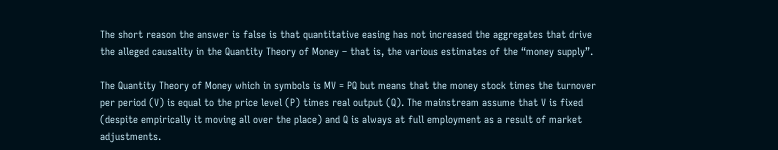The short reason the answer is false is that quantitative easing has not increased the aggregates that drive the alleged causality in the Quantity Theory of Money – that is, the various estimates of the “money supply”.

The Quantity Theory of Money which in symbols is MV = PQ but means that the money stock times the turnover per period (V) is equal to the price level (P) times real output (Q). The mainstream assume that V is fixed (despite empirically it moving all over the place) and Q is always at full employment as a result of market adjustments.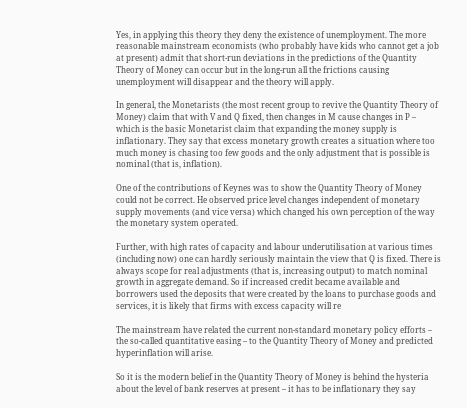Yes, in applying this theory they deny the existence of unemployment. The more reasonable mainstream economists (who probably have kids who cannot get a job at present) admit that short-run deviations in the predictions of the Quantity Theory of Money can occur but in the long-run all the frictions causing unemployment will disappear and the theory will apply.

In general, the Monetarists (the most recent group to revive the Quantity Theory of Money) claim that with V and Q fixed, then changes in M cause changes in P – which is the basic Monetarist claim that expanding the money supply is inflationary. They say that excess monetary growth creates a situation where too much money is chasing too few goods and the only adjustment that is possible is nominal (that is, inflation).

One of the contributions of Keynes was to show the Quantity Theory of Money could not be correct. He observed price level changes independent of monetary supply movements (and vice versa) which changed his own perception of the way the monetary system operated.

Further, with high rates of capacity and labour underutilisation at various times (including now) one can hardly seriously maintain the view that Q is fixed. There is always scope for real adjustments (that is, increasing output) to match nominal growth in aggregate demand. So if increased credit became available and borrowers used the deposits that were created by the loans to purchase goods and services, it is likely that firms with excess capacity will re

The mainstream have related the current non-standard monetary policy efforts – the so-called quantitative easing – to the Quantity Theory of Money and predicted hyperinflation will arise.

So it is the modern belief in the Quantity Theory of Money is behind the hysteria about the level of bank reserves at present – it has to be inflationary they say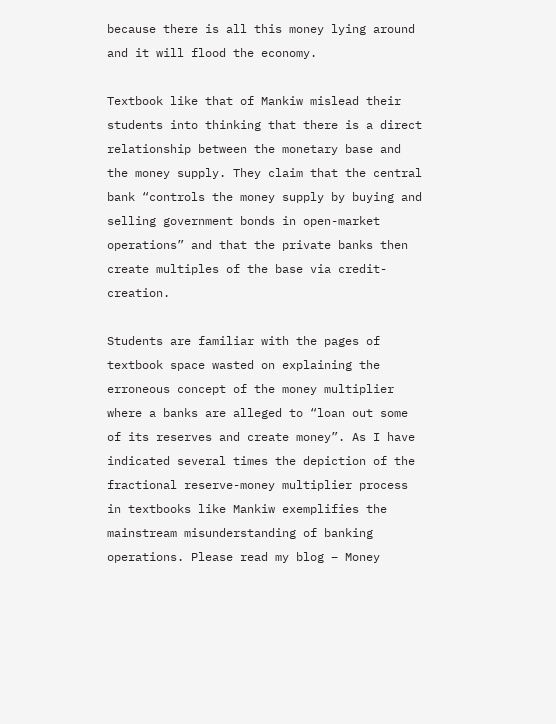because there is all this money lying around and it will flood the economy.

Textbook like that of Mankiw mislead their students into thinking that there is a direct relationship between the monetary base and the money supply. They claim that the central bank “controls the money supply by buying and selling government bonds in open-market operations” and that the private banks then create multiples of the base via credit-creation.

Students are familiar with the pages of textbook space wasted on explaining the erroneous concept of the money multiplier where a banks are alleged to “loan out some of its reserves and create money”. As I have indicated several times the depiction of the fractional reserve-money multiplier process in textbooks like Mankiw exemplifies the mainstream misunderstanding of banking operations. Please read my blog – Money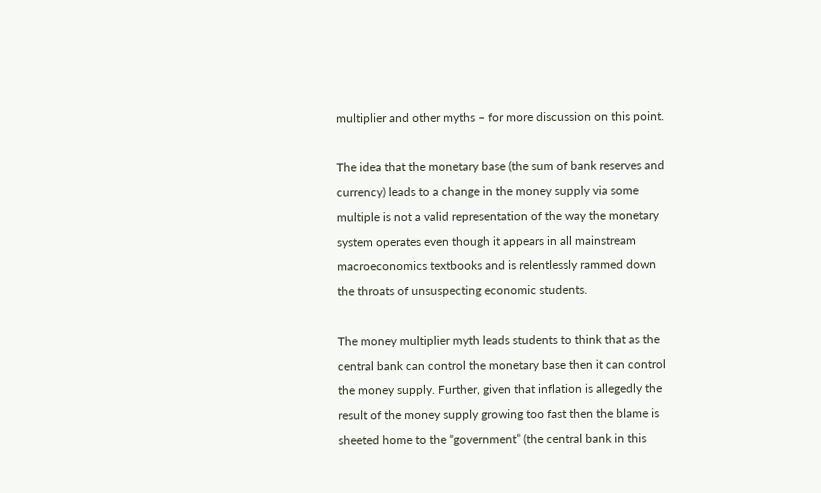multiplier and other myths – for more discussion on this point.

The idea that the monetary base (the sum of bank reserves and currency) leads to a change in the money supply via some multiple is not a valid representation of the way the monetary system operates even though it appears in all mainstream macroeconomics textbooks and is relentlessly rammed down the throats of unsuspecting economic students.

The money multiplier myth leads students to think that as the central bank can control the monetary base then it can control the money supply. Further, given that inflation is allegedly the result of the money supply growing too fast then the blame is sheeted home to the “government” (the central bank in this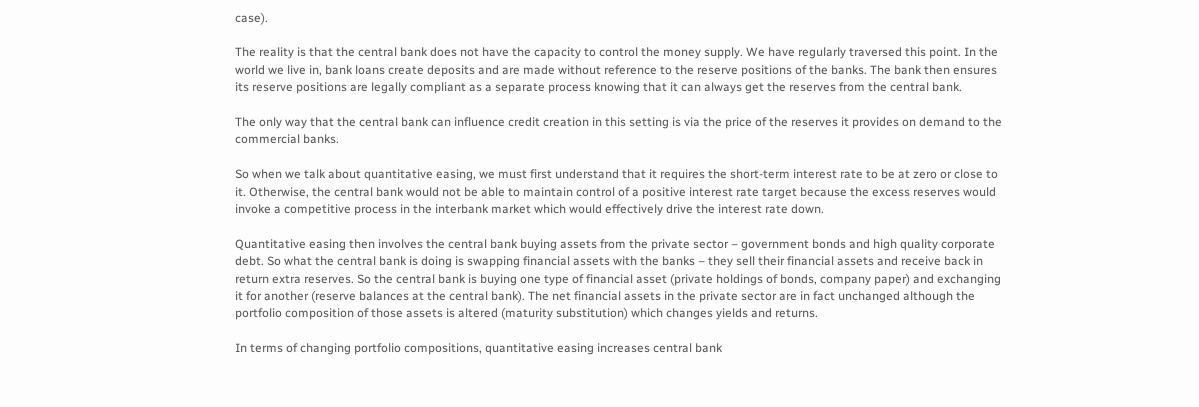case).

The reality is that the central bank does not have the capacity to control the money supply. We have regularly traversed this point. In the world we live in, bank loans create deposits and are made without reference to the reserve positions of the banks. The bank then ensures its reserve positions are legally compliant as a separate process knowing that it can always get the reserves from the central bank.

The only way that the central bank can influence credit creation in this setting is via the price of the reserves it provides on demand to the commercial banks.

So when we talk about quantitative easing, we must first understand that it requires the short-term interest rate to be at zero or close to it. Otherwise, the central bank would not be able to maintain control of a positive interest rate target because the excess reserves would invoke a competitive process in the interbank market which would effectively drive the interest rate down.

Quantitative easing then involves the central bank buying assets from the private sector – government bonds and high quality corporate debt. So what the central bank is doing is swapping financial assets with the banks – they sell their financial assets and receive back in return extra reserves. So the central bank is buying one type of financial asset (private holdings of bonds, company paper) and exchanging it for another (reserve balances at the central bank). The net financial assets in the private sector are in fact unchanged although the portfolio composition of those assets is altered (maturity substitution) which changes yields and returns.

In terms of changing portfolio compositions, quantitative easing increases central bank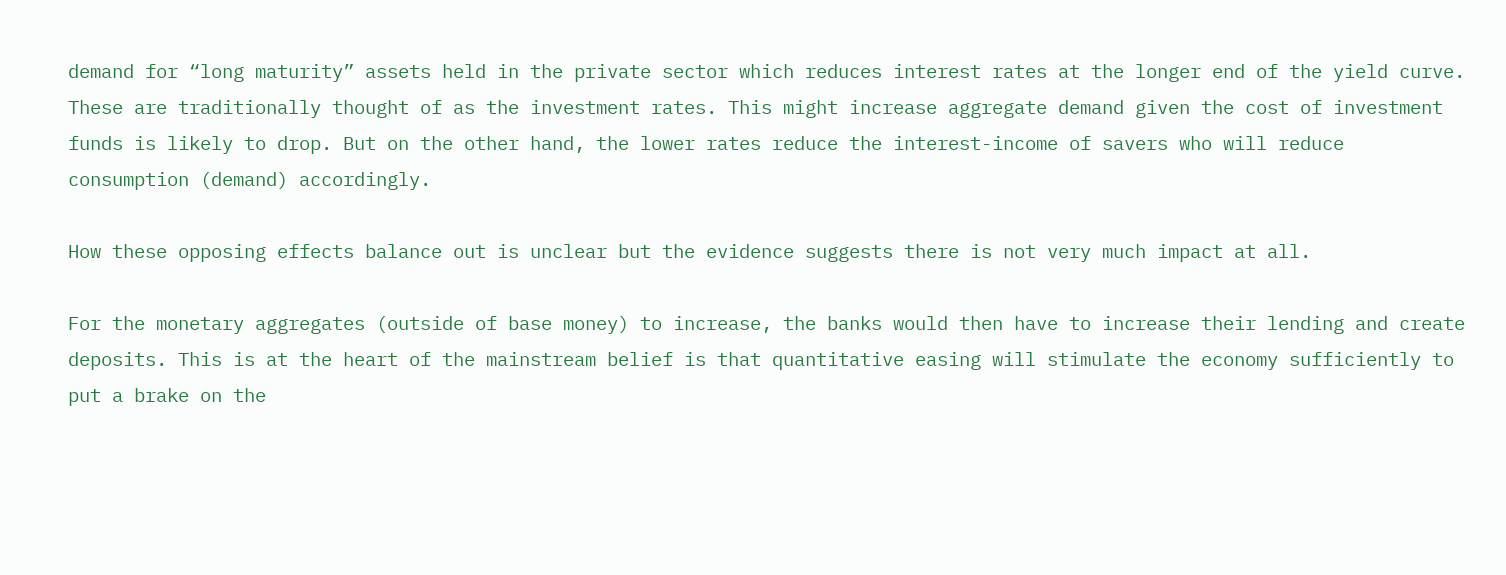demand for “long maturity” assets held in the private sector which reduces interest rates at the longer end of the yield curve. These are traditionally thought of as the investment rates. This might increase aggregate demand given the cost of investment funds is likely to drop. But on the other hand, the lower rates reduce the interest-income of savers who will reduce consumption (demand) accordingly.

How these opposing effects balance out is unclear but the evidence suggests there is not very much impact at all.

For the monetary aggregates (outside of base money) to increase, the banks would then have to increase their lending and create deposits. This is at the heart of the mainstream belief is that quantitative easing will stimulate the economy sufficiently to put a brake on the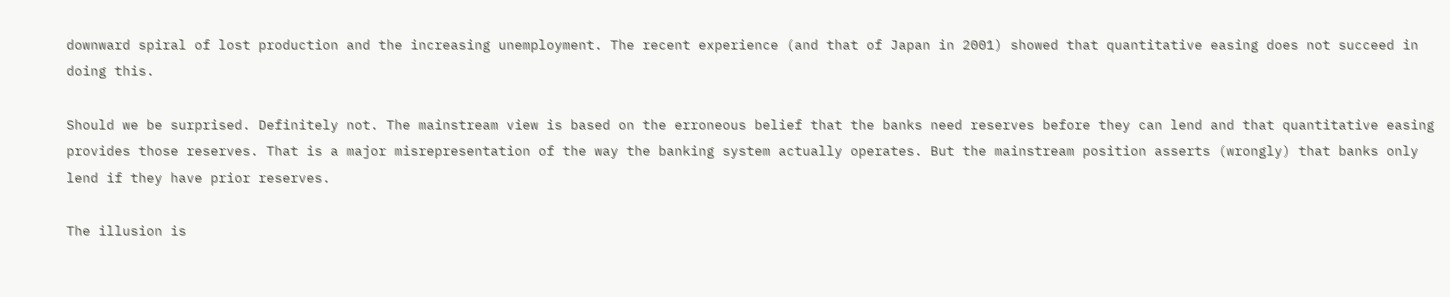downward spiral of lost production and the increasing unemployment. The recent experience (and that of Japan in 2001) showed that quantitative easing does not succeed in doing this.

Should we be surprised. Definitely not. The mainstream view is based on the erroneous belief that the banks need reserves before they can lend and that quantitative easing provides those reserves. That is a major misrepresentation of the way the banking system actually operates. But the mainstream position asserts (wrongly) that banks only lend if they have prior reserves.

The illusion is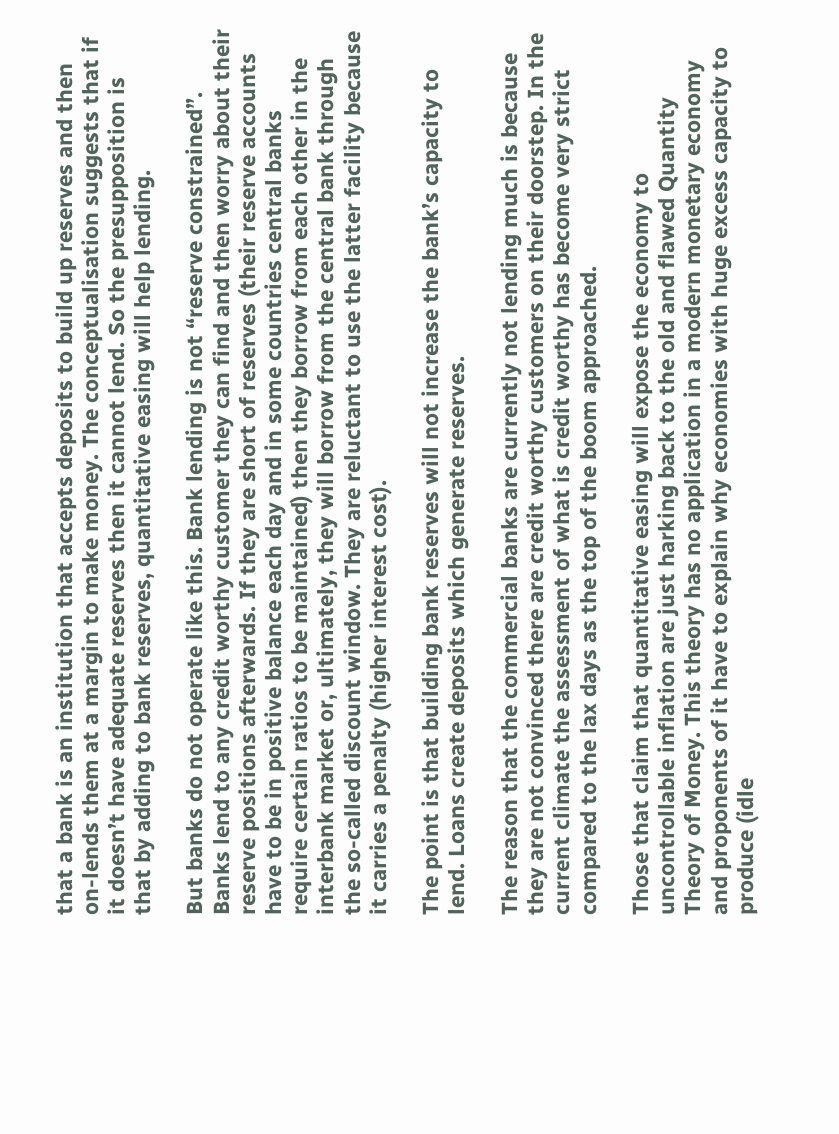that a bank is an institution that accepts deposits to build up reserves and then on-lends them at a margin to make money. The conceptualisation suggests that if it doesn’t have adequate reserves then it cannot lend. So the presupposition is that by adding to bank reserves, quantitative easing will help lending.

But banks do not operate like this. Bank lending is not “reserve constrained”. Banks lend to any credit worthy customer they can find and then worry about their reserve positions afterwards. If they are short of reserves (their reserve accounts have to be in positive balance each day and in some countries central banks require certain ratios to be maintained) then they borrow from each other in the interbank market or, ultimately, they will borrow from the central bank through the so-called discount window. They are reluctant to use the latter facility because it carries a penalty (higher interest cost).

The point is that building bank reserves will not increase the bank’s capacity to lend. Loans create deposits which generate reserves.

The reason that the commercial banks are currently not lending much is because they are not convinced there are credit worthy customers on their doorstep. In the current climate the assessment of what is credit worthy has become very strict compared to the lax days as the top of the boom approached.

Those that claim that quantitative easing will expose the economy to uncontrollable inflation are just harking back to the old and flawed Quantity Theory of Money. This theory has no application in a modern monetary economy and proponents of it have to explain why economies with huge excess capacity to produce (idle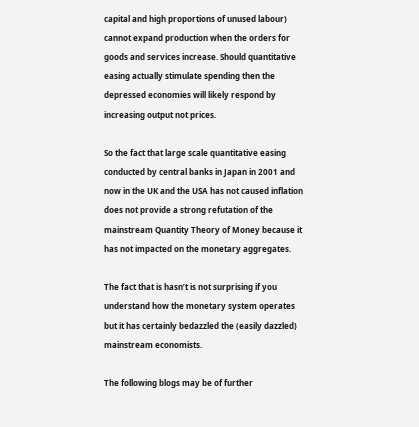capital and high proportions of unused labour) cannot expand production when the orders for goods and services increase. Should quantitative easing actually stimulate spending then the depressed economies will likely respond by increasing output not prices.

So the fact that large scale quantitative easing conducted by central banks in Japan in 2001 and now in the UK and the USA has not caused inflation does not provide a strong refutation of the mainstream Quantity Theory of Money because it has not impacted on the monetary aggregates.

The fact that is hasn’t is not surprising if you understand how the monetary system operates but it has certainly bedazzled the (easily dazzled) mainstream economists.

The following blogs may be of further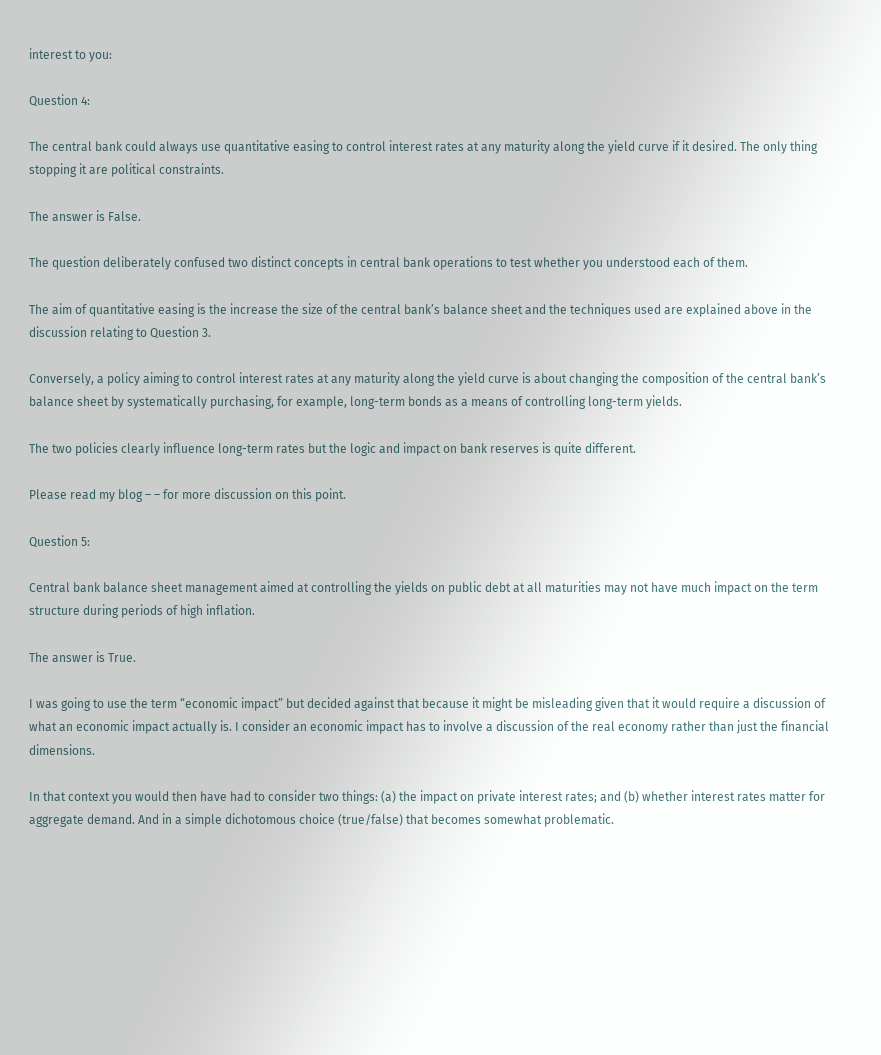interest to you:

Question 4:

The central bank could always use quantitative easing to control interest rates at any maturity along the yield curve if it desired. The only thing stopping it are political constraints.

The answer is False.

The question deliberately confused two distinct concepts in central bank operations to test whether you understood each of them.

The aim of quantitative easing is the increase the size of the central bank’s balance sheet and the techniques used are explained above in the discussion relating to Question 3.

Conversely, a policy aiming to control interest rates at any maturity along the yield curve is about changing the composition of the central bank’s balance sheet by systematically purchasing, for example, long-term bonds as a means of controlling long-term yields.

The two policies clearly influence long-term rates but the logic and impact on bank reserves is quite different.

Please read my blog – – for more discussion on this point.

Question 5:

Central bank balance sheet management aimed at controlling the yields on public debt at all maturities may not have much impact on the term structure during periods of high inflation.

The answer is True.

I was going to use the term “economic impact” but decided against that because it might be misleading given that it would require a discussion of what an economic impact actually is. I consider an economic impact has to involve a discussion of the real economy rather than just the financial dimensions.

In that context you would then have had to consider two things: (a) the impact on private interest rates; and (b) whether interest rates matter for aggregate demand. And in a simple dichotomous choice (true/false) that becomes somewhat problematic.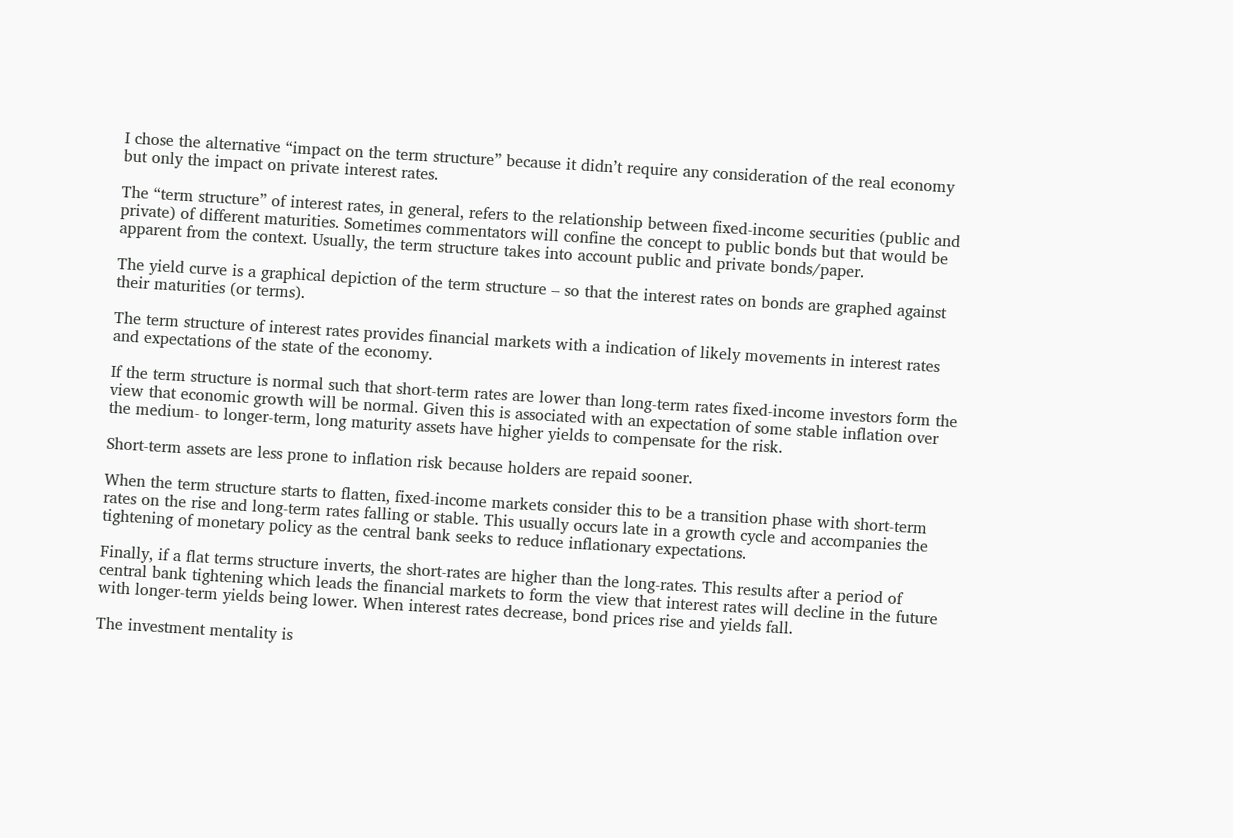I chose the alternative “impact on the term structure” because it didn’t require any consideration of the real economy but only the impact on private interest rates.

The “term structure” of interest rates, in general, refers to the relationship between fixed-income securities (public and private) of different maturities. Sometimes commentators will confine the concept to public bonds but that would be apparent from the context. Usually, the term structure takes into account public and private bonds/paper.

The yield curve is a graphical depiction of the term structure – so that the interest rates on bonds are graphed against their maturities (or terms).

The term structure of interest rates provides financial markets with a indication of likely movements in interest rates and expectations of the state of the economy.

If the term structure is normal such that short-term rates are lower than long-term rates fixed-income investors form the view that economic growth will be normal. Given this is associated with an expectation of some stable inflation over the medium- to longer-term, long maturity assets have higher yields to compensate for the risk.

Short-term assets are less prone to inflation risk because holders are repaid sooner.

When the term structure starts to flatten, fixed-income markets consider this to be a transition phase with short-term rates on the rise and long-term rates falling or stable. This usually occurs late in a growth cycle and accompanies the tightening of monetary policy as the central bank seeks to reduce inflationary expectations.

Finally, if a flat terms structure inverts, the short-rates are higher than the long-rates. This results after a period of central bank tightening which leads the financial markets to form the view that interest rates will decline in the future with longer-term yields being lower. When interest rates decrease, bond prices rise and yields fall.

The investment mentality is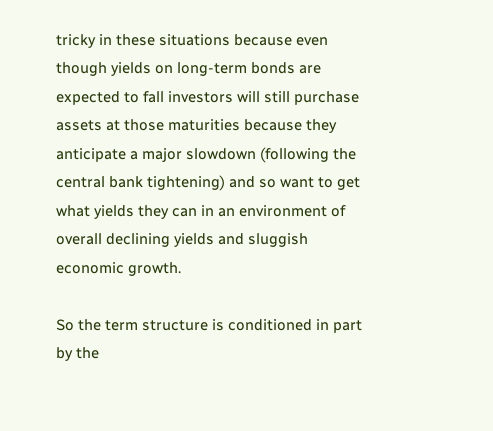tricky in these situations because even though yields on long-term bonds are expected to fall investors will still purchase assets at those maturities because they anticipate a major slowdown (following the central bank tightening) and so want to get what yields they can in an environment of overall declining yields and sluggish economic growth.

So the term structure is conditioned in part by the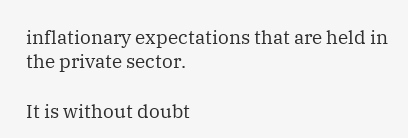inflationary expectations that are held in the private sector.

It is without doubt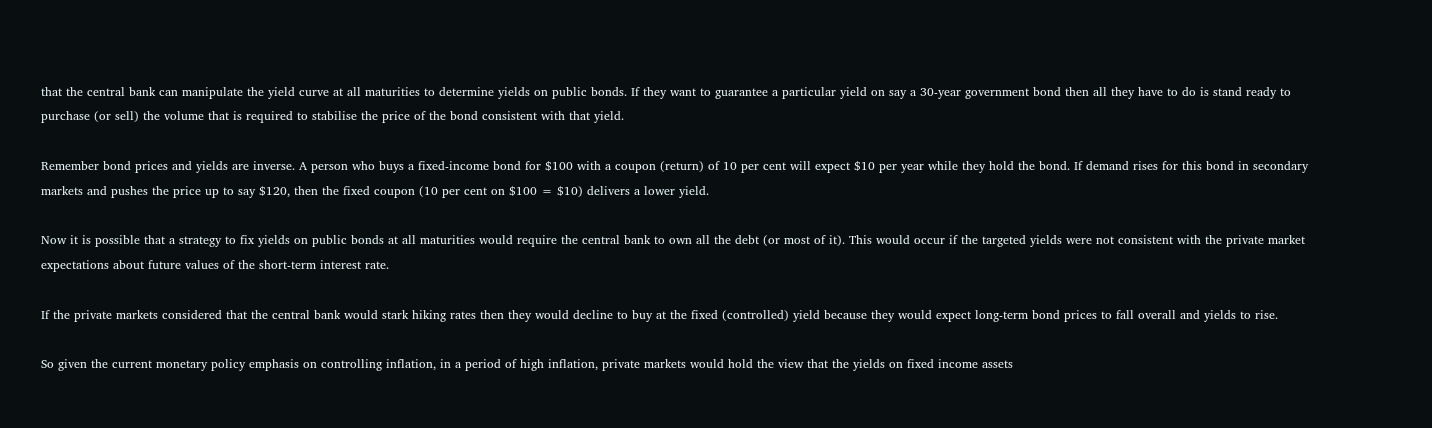that the central bank can manipulate the yield curve at all maturities to determine yields on public bonds. If they want to guarantee a particular yield on say a 30-year government bond then all they have to do is stand ready to purchase (or sell) the volume that is required to stabilise the price of the bond consistent with that yield.

Remember bond prices and yields are inverse. A person who buys a fixed-income bond for $100 with a coupon (return) of 10 per cent will expect $10 per year while they hold the bond. If demand rises for this bond in secondary markets and pushes the price up to say $120, then the fixed coupon (10 per cent on $100 = $10) delivers a lower yield.

Now it is possible that a strategy to fix yields on public bonds at all maturities would require the central bank to own all the debt (or most of it). This would occur if the targeted yields were not consistent with the private market expectations about future values of the short-term interest rate.

If the private markets considered that the central bank would stark hiking rates then they would decline to buy at the fixed (controlled) yield because they would expect long-term bond prices to fall overall and yields to rise.

So given the current monetary policy emphasis on controlling inflation, in a period of high inflation, private markets would hold the view that the yields on fixed income assets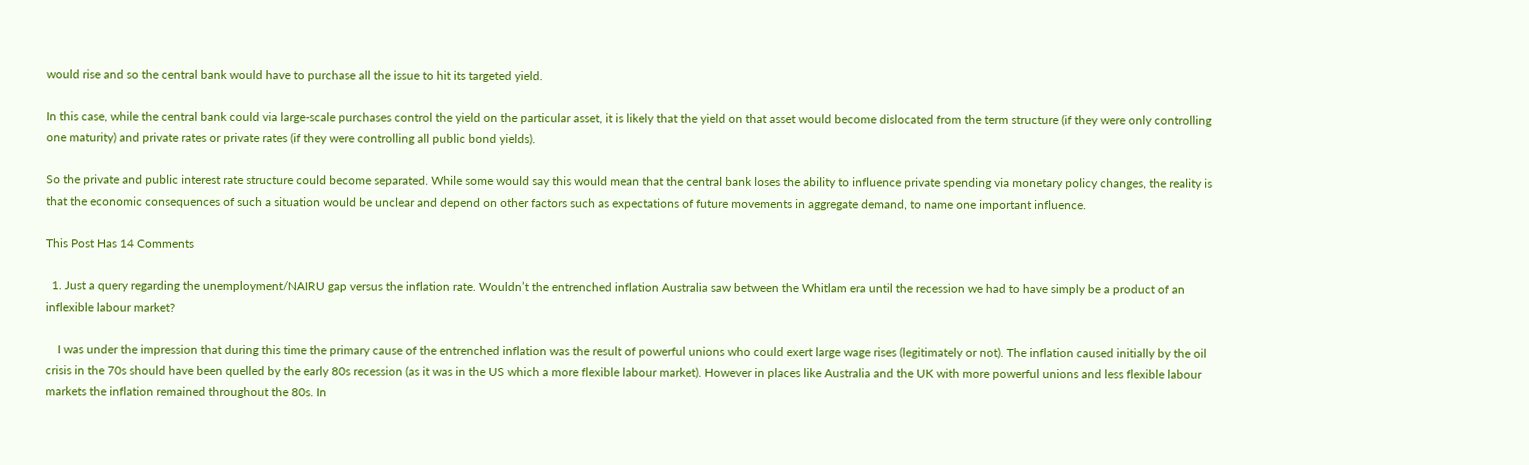would rise and so the central bank would have to purchase all the issue to hit its targeted yield.

In this case, while the central bank could via large-scale purchases control the yield on the particular asset, it is likely that the yield on that asset would become dislocated from the term structure (if they were only controlling one maturity) and private rates or private rates (if they were controlling all public bond yields).

So the private and public interest rate structure could become separated. While some would say this would mean that the central bank loses the ability to influence private spending via monetary policy changes, the reality is that the economic consequences of such a situation would be unclear and depend on other factors such as expectations of future movements in aggregate demand, to name one important influence.

This Post Has 14 Comments

  1. Just a query regarding the unemployment/NAIRU gap versus the inflation rate. Wouldn’t the entrenched inflation Australia saw between the Whitlam era until the recession we had to have simply be a product of an inflexible labour market?

    I was under the impression that during this time the primary cause of the entrenched inflation was the result of powerful unions who could exert large wage rises (legitimately or not). The inflation caused initially by the oil crisis in the 70s should have been quelled by the early 80s recession (as it was in the US which a more flexible labour market). However in places like Australia and the UK with more powerful unions and less flexible labour markets the inflation remained throughout the 80s. In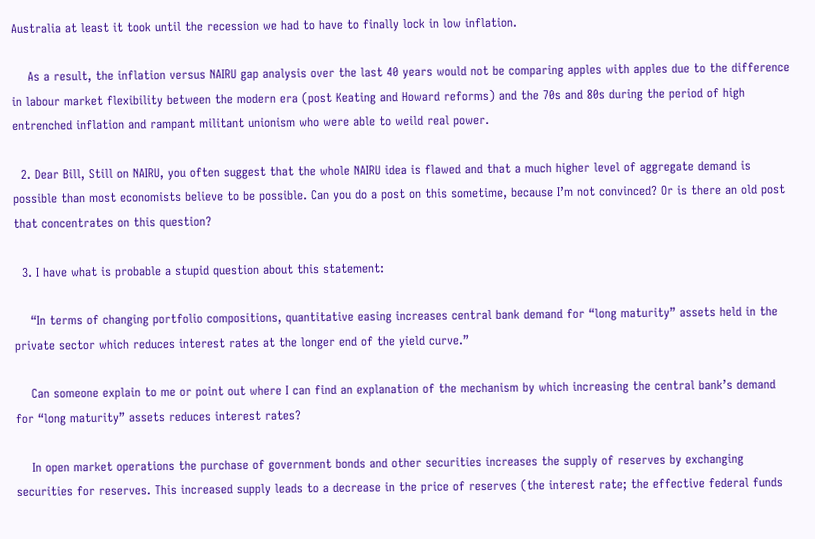Australia at least it took until the recession we had to have to finally lock in low inflation.

    As a result, the inflation versus NAIRU gap analysis over the last 40 years would not be comparing apples with apples due to the difference in labour market flexibility between the modern era (post Keating and Howard reforms) and the 70s and 80s during the period of high entrenched inflation and rampant militant unionism who were able to weild real power.

  2. Dear Bill, Still on NAIRU, you often suggest that the whole NAIRU idea is flawed and that a much higher level of aggregate demand is possible than most economists believe to be possible. Can you do a post on this sometime, because I’m not convinced? Or is there an old post that concentrates on this question?

  3. I have what is probable a stupid question about this statement:

    “In terms of changing portfolio compositions, quantitative easing increases central bank demand for “long maturity” assets held in the private sector which reduces interest rates at the longer end of the yield curve.”

    Can someone explain to me or point out where I can find an explanation of the mechanism by which increasing the central bank’s demand for “long maturity” assets reduces interest rates?

    In open market operations the purchase of government bonds and other securities increases the supply of reserves by exchanging securities for reserves. This increased supply leads to a decrease in the price of reserves (the interest rate; the effective federal funds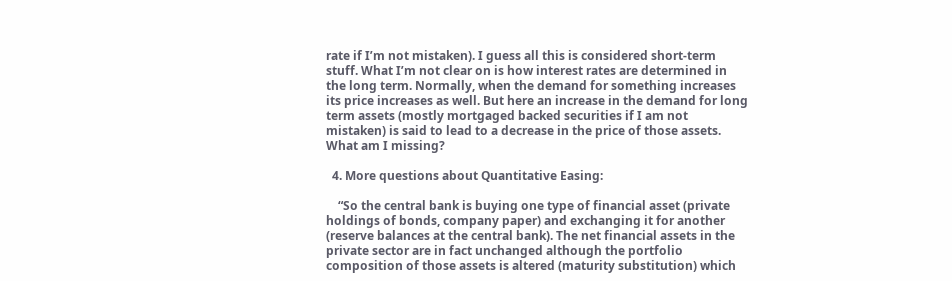rate if I’m not mistaken). I guess all this is considered short-term stuff. What I’m not clear on is how interest rates are determined in the long term. Normally, when the demand for something increases its price increases as well. But here an increase in the demand for long term assets (mostly mortgaged backed securities if I am not mistaken) is said to lead to a decrease in the price of those assets. What am I missing?

  4. More questions about Quantitative Easing:

    “So the central bank is buying one type of financial asset (private holdings of bonds, company paper) and exchanging it for another (reserve balances at the central bank). The net financial assets in the private sector are in fact unchanged although the portfolio composition of those assets is altered (maturity substitution) which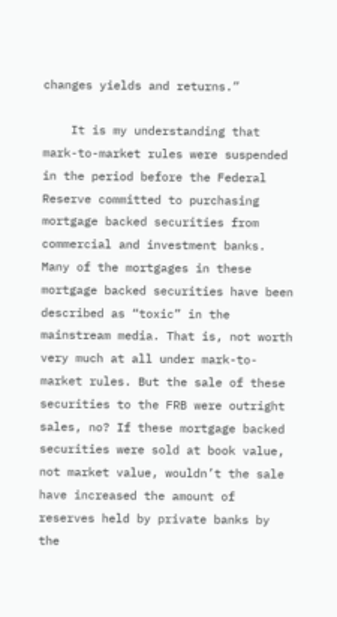changes yields and returns.”

    It is my understanding that mark-to-market rules were suspended in the period before the Federal Reserve committed to purchasing mortgage backed securities from commercial and investment banks. Many of the mortgages in these mortgage backed securities have been described as “toxic” in the mainstream media. That is, not worth very much at all under mark-to-market rules. But the sale of these securities to the FRB were outright sales, no? If these mortgage backed securities were sold at book value, not market value, wouldn’t the sale have increased the amount of reserves held by private banks by the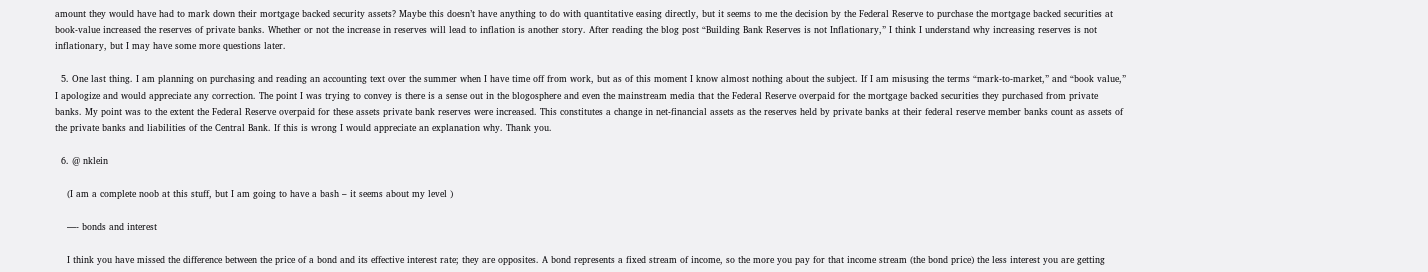amount they would have had to mark down their mortgage backed security assets? Maybe this doesn’t have anything to do with quantitative easing directly, but it seems to me the decision by the Federal Reserve to purchase the mortgage backed securities at book-value increased the reserves of private banks. Whether or not the increase in reserves will lead to inflation is another story. After reading the blog post “Building Bank Reserves is not Inflationary,” I think I understand why increasing reserves is not inflationary, but I may have some more questions later.

  5. One last thing. I am planning on purchasing and reading an accounting text over the summer when I have time off from work, but as of this moment I know almost nothing about the subject. If I am misusing the terms “mark-to-market,” and “book value,” I apologize and would appreciate any correction. The point I was trying to convey is there is a sense out in the blogosphere and even the mainstream media that the Federal Reserve overpaid for the mortgage backed securities they purchased from private banks. My point was to the extent the Federal Reserve overpaid for these assets private bank reserves were increased. This constitutes a change in net-financial assets as the reserves held by private banks at their federal reserve member banks count as assets of the private banks and liabilities of the Central Bank. If this is wrong I would appreciate an explanation why. Thank you.

  6. @ nklein

    (I am a complete noob at this stuff, but I am going to have a bash – it seems about my level )

    —- bonds and interest

    I think you have missed the difference between the price of a bond and its effective interest rate; they are opposites. A bond represents a fixed stream of income, so the more you pay for that income stream (the bond price) the less interest you are getting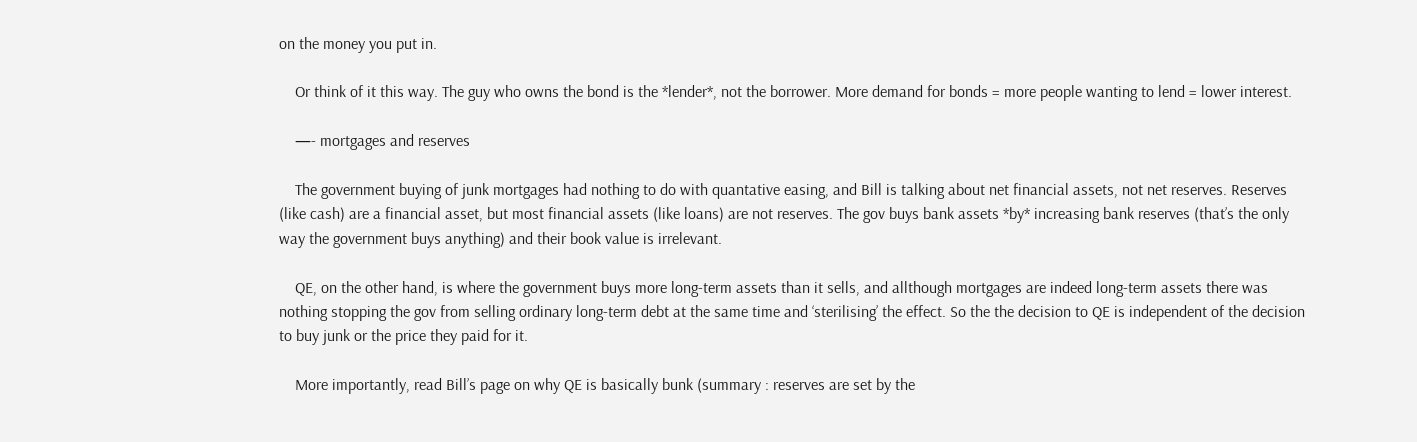on the money you put in.

    Or think of it this way. The guy who owns the bond is the *lender*, not the borrower. More demand for bonds = more people wanting to lend = lower interest.

    —- mortgages and reserves

    The government buying of junk mortgages had nothing to do with quantative easing, and Bill is talking about net financial assets, not net reserves. Reserves (like cash) are a financial asset, but most financial assets (like loans) are not reserves. The gov buys bank assets *by* increasing bank reserves (that’s the only way the government buys anything) and their book value is irrelevant.

    QE, on the other hand, is where the government buys more long-term assets than it sells, and allthough mortgages are indeed long-term assets there was nothing stopping the gov from selling ordinary long-term debt at the same time and ‘sterilising’ the effect. So the the decision to QE is independent of the decision to buy junk or the price they paid for it.

    More importantly, read Bill’s page on why QE is basically bunk (summary : reserves are set by the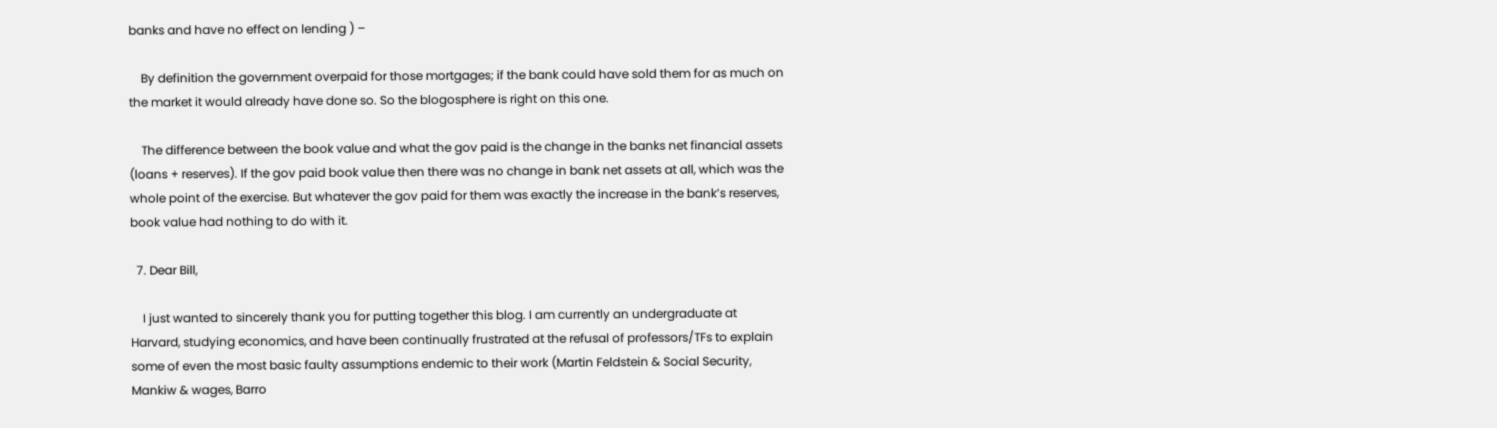banks and have no effect on lending ) –

    By definition the government overpaid for those mortgages; if the bank could have sold them for as much on the market it would already have done so. So the blogosphere is right on this one.

    The difference between the book value and what the gov paid is the change in the banks net financial assets (loans + reserves). If the gov paid book value then there was no change in bank net assets at all, which was the whole point of the exercise. But whatever the gov paid for them was exactly the increase in the bank’s reserves, book value had nothing to do with it.

  7. Dear Bill,

    I just wanted to sincerely thank you for putting together this blog. I am currently an undergraduate at Harvard, studying economics, and have been continually frustrated at the refusal of professors/TFs to explain some of even the most basic faulty assumptions endemic to their work (Martin Feldstein & Social Security, Mankiw & wages, Barro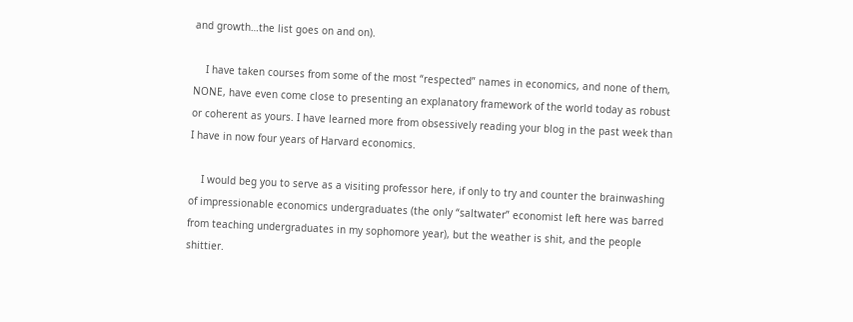and growth…the list goes on and on).

    I have taken courses from some of the most “respected” names in economics, and none of them, NONE, have even come close to presenting an explanatory framework of the world today as robust or coherent as yours. I have learned more from obsessively reading your blog in the past week than I have in now four years of Harvard economics.

    I would beg you to serve as a visiting professor here, if only to try and counter the brainwashing of impressionable economics undergraduates (the only “saltwater” economist left here was barred from teaching undergraduates in my sophomore year), but the weather is shit, and the people shittier.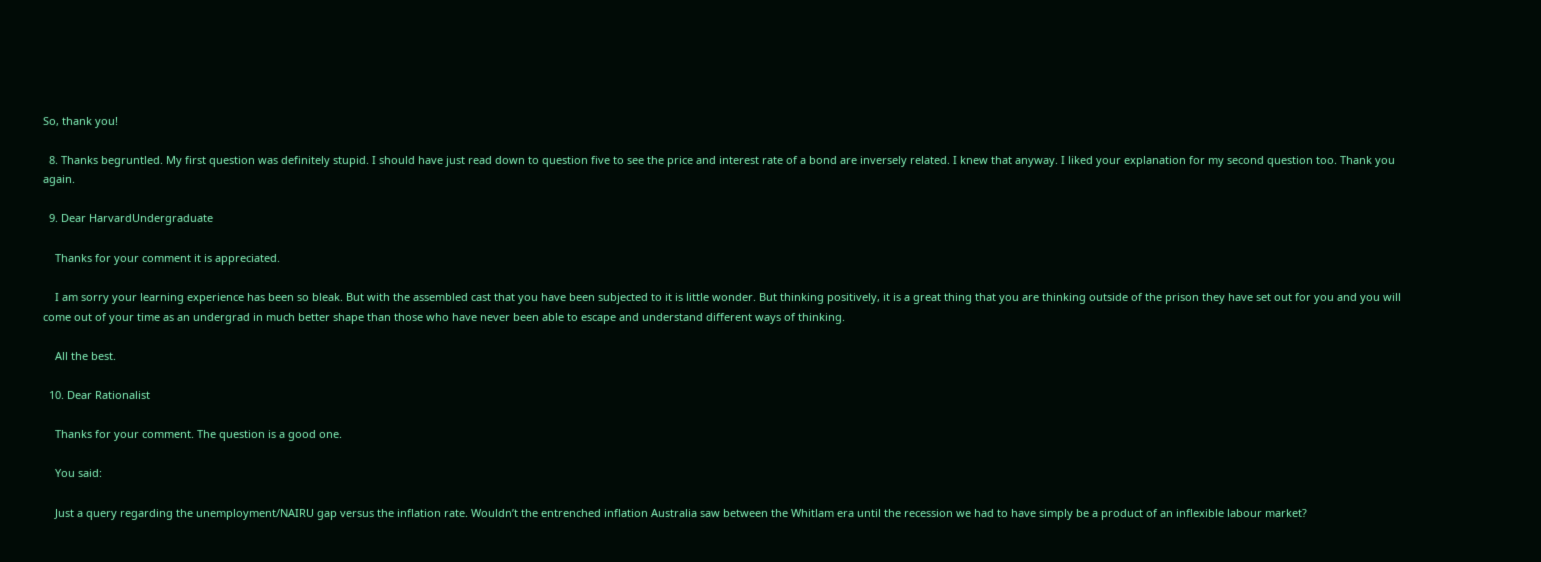So, thank you!

  8. Thanks begruntled. My first question was definitely stupid. I should have just read down to question five to see the price and interest rate of a bond are inversely related. I knew that anyway. I liked your explanation for my second question too. Thank you again.

  9. Dear HarvardUndergraduate

    Thanks for your comment it is appreciated.

    I am sorry your learning experience has been so bleak. But with the assembled cast that you have been subjected to it is little wonder. But thinking positively, it is a great thing that you are thinking outside of the prison they have set out for you and you will come out of your time as an undergrad in much better shape than those who have never been able to escape and understand different ways of thinking.

    All the best.

  10. Dear Rationalist

    Thanks for your comment. The question is a good one.

    You said:

    Just a query regarding the unemployment/NAIRU gap versus the inflation rate. Wouldn’t the entrenched inflation Australia saw between the Whitlam era until the recession we had to have simply be a product of an inflexible labour market?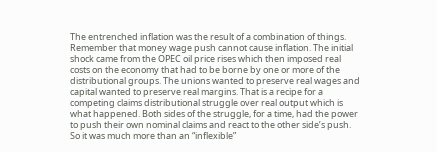The entrenched inflation was the result of a combination of things. Remember that money wage push cannot cause inflation. The initial shock came from the OPEC oil price rises which then imposed real costs on the economy that had to be borne by one or more of the distributional groups. The unions wanted to preserve real wages and capital wanted to preserve real margins. That is a recipe for a competing claims distributional struggle over real output which is what happened. Both sides of the struggle, for a time, had the power to push their own nominal claims and react to the other side’s push. So it was much more than an “inflexible”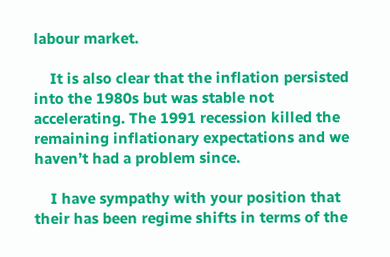labour market.

    It is also clear that the inflation persisted into the 1980s but was stable not accelerating. The 1991 recession killed the remaining inflationary expectations and we haven’t had a problem since.

    I have sympathy with your position that their has been regime shifts in terms of the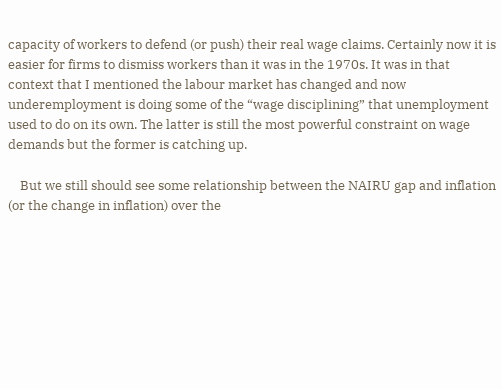capacity of workers to defend (or push) their real wage claims. Certainly now it is easier for firms to dismiss workers than it was in the 1970s. It was in that context that I mentioned the labour market has changed and now underemployment is doing some of the “wage disciplining” that unemployment used to do on its own. The latter is still the most powerful constraint on wage demands but the former is catching up.

    But we still should see some relationship between the NAIRU gap and inflation (or the change in inflation) over the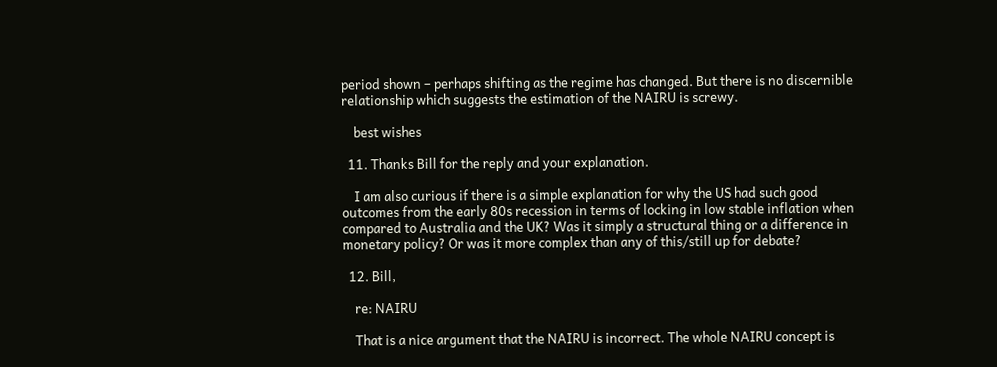period shown – perhaps shifting as the regime has changed. But there is no discernible relationship which suggests the estimation of the NAIRU is screwy.

    best wishes

  11. Thanks Bill for the reply and your explanation.

    I am also curious if there is a simple explanation for why the US had such good outcomes from the early 80s recession in terms of locking in low stable inflation when compared to Australia and the UK? Was it simply a structural thing or a difference in monetary policy? Or was it more complex than any of this/still up for debate?

  12. Bill,

    re: NAIRU

    That is a nice argument that the NAIRU is incorrect. The whole NAIRU concept is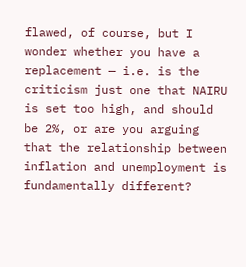flawed, of course, but I wonder whether you have a replacement — i.e. is the criticism just one that NAIRU is set too high, and should be 2%, or are you arguing that the relationship between inflation and unemployment is fundamentally different?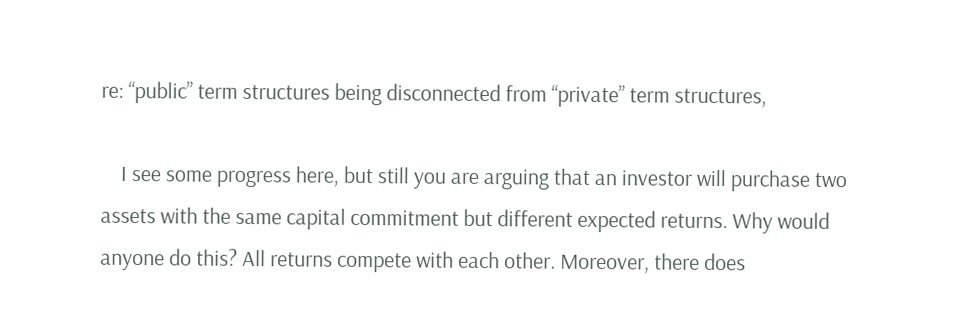re: “public” term structures being disconnected from “private” term structures,

    I see some progress here, but still you are arguing that an investor will purchase two assets with the same capital commitment but different expected returns. Why would anyone do this? All returns compete with each other. Moreover, there does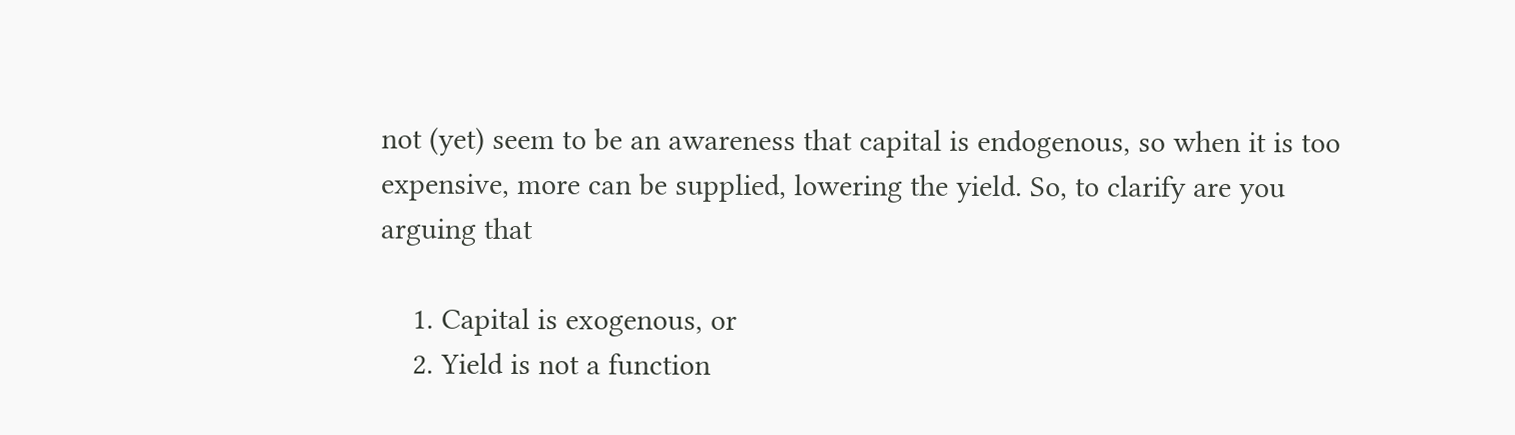not (yet) seem to be an awareness that capital is endogenous, so when it is too expensive, more can be supplied, lowering the yield. So, to clarify are you arguing that

    1. Capital is exogenous, or
    2. Yield is not a function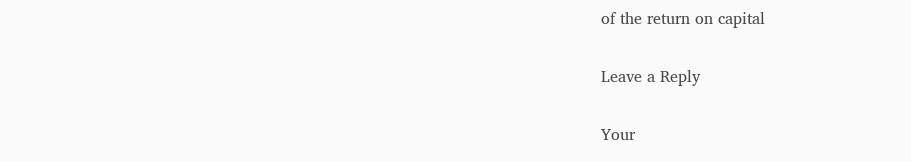of the return on capital

Leave a Reply

Your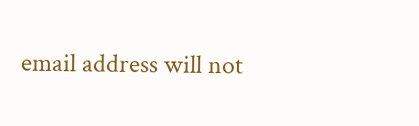email address will not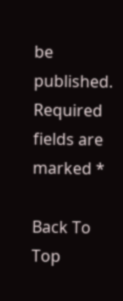be published. Required fields are marked *

Back To Top